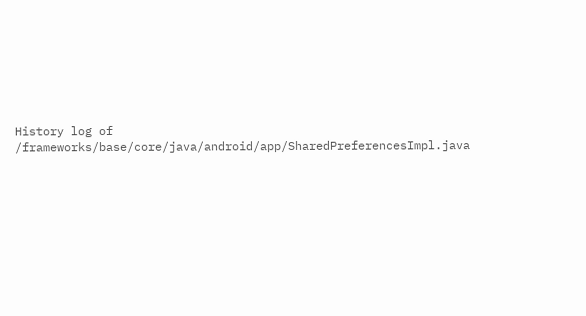History log of /frameworks/base/core/java/android/app/SharedPreferencesImpl.java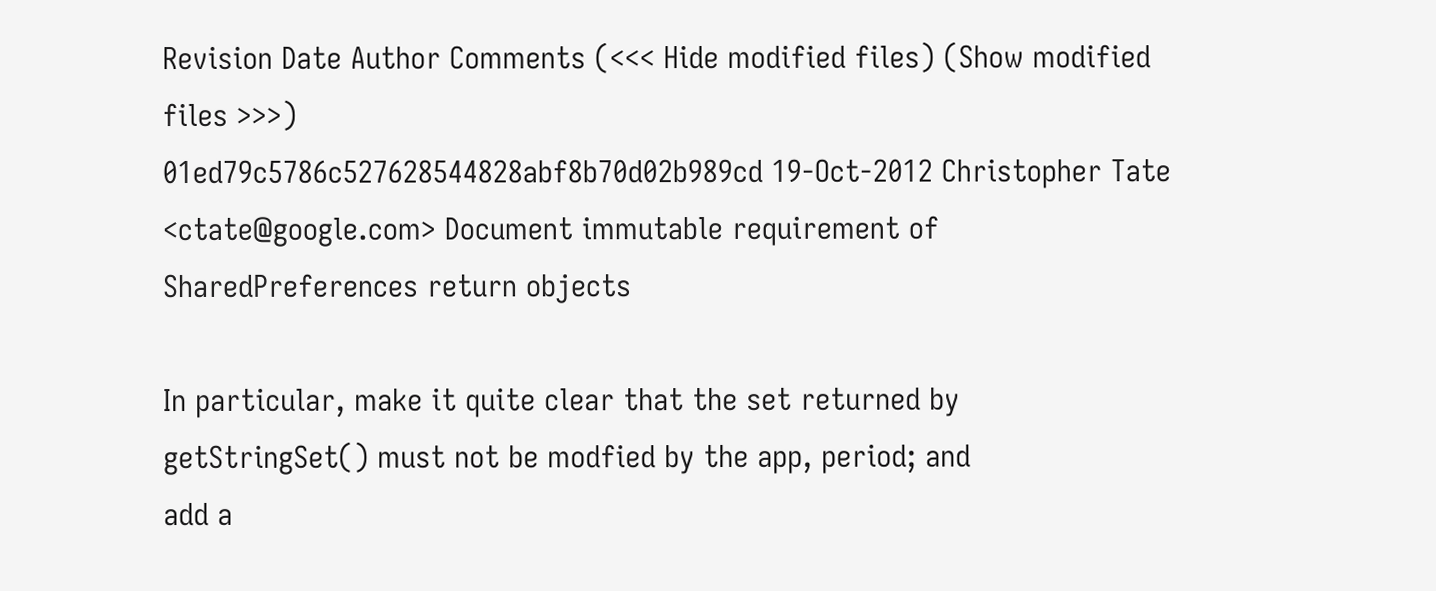Revision Date Author Comments (<<< Hide modified files) (Show modified files >>>)
01ed79c5786c527628544828abf8b70d02b989cd 19-Oct-2012 Christopher Tate <ctate@google.com> Document immutable requirement of SharedPreferences return objects

In particular, make it quite clear that the set returned by
getStringSet() must not be modfied by the app, period; and
add a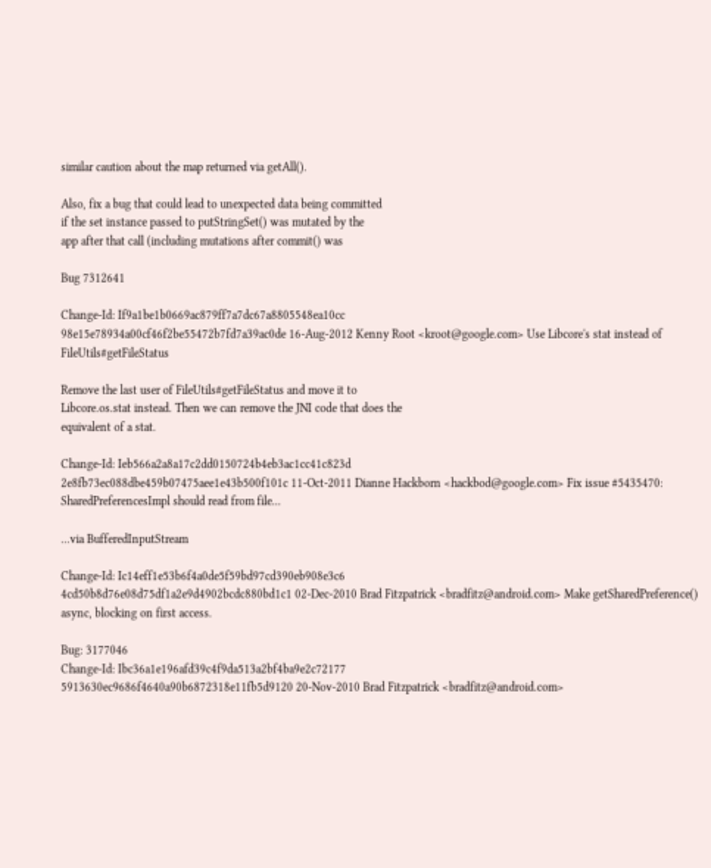similar caution about the map returned via getAll().

Also, fix a bug that could lead to unexpected data being committed
if the set instance passed to putStringSet() was mutated by the
app after that call (including mutations after commit() was

Bug 7312641

Change-Id: If9a1be1b0669ac879ff7a7dc67a8805548ea10cc
98e15e78934a00cf46f2be55472b7fd7a39ac0de 16-Aug-2012 Kenny Root <kroot@google.com> Use Libcore's stat instead of FileUtils#getFileStatus

Remove the last user of FileUtils#getFileStatus and move it to
Libcore.os.stat instead. Then we can remove the JNI code that does the
equivalent of a stat.

Change-Id: Ieb566a2a8a17c2dd0150724b4eb3ac1cc41c823d
2e8fb73ec088dbe459b07475aee1e43b500f101c 11-Oct-2011 Dianne Hackborn <hackbod@google.com> Fix issue #5435470: SharedPreferencesImpl should read from file...

...via BufferedInputStream

Change-Id: Ic14eff1e53b6f4a0de5f59bd97cd390eb908e3c6
4cd50b8d76e08d75df1a2e9d4902bcdc880bd1c1 02-Dec-2010 Brad Fitzpatrick <bradfitz@android.com> Make getSharedPreference() async, blocking on first access.

Bug: 3177046
Change-Id: Ibc36a1e196afd39c4f9da513a2bf4ba9e2c72177
5913630ec9686f4640a90b6872318e11fb5d9120 20-Nov-2010 Brad Fitzpatrick <bradfitz@android.com>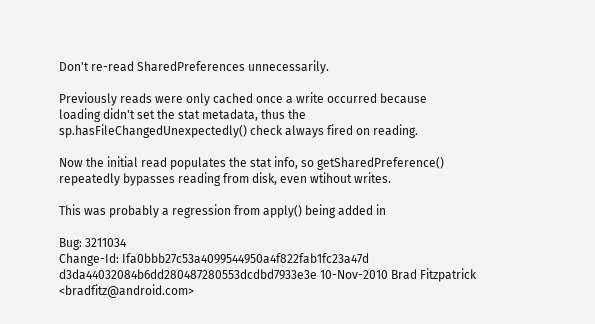Don't re-read SharedPreferences unnecessarily.

Previously reads were only cached once a write occurred because
loading didn't set the stat metadata, thus the
sp.hasFileChangedUnexpectedly() check always fired on reading.

Now the initial read populates the stat info, so getSharedPreference()
repeatedly bypasses reading from disk, even wtihout writes.

This was probably a regression from apply() being added in

Bug: 3211034
Change-Id: Ifa0bbb27c53a4099544950a4f822fab1fc23a47d
d3da44032084b6dd280487280553dcdbd7933e3e 10-Nov-2010 Brad Fitzpatrick <bradfitz@android.com>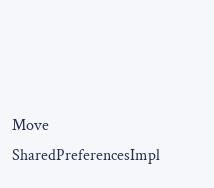Move SharedPreferencesImpl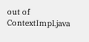out of ContextImpl.java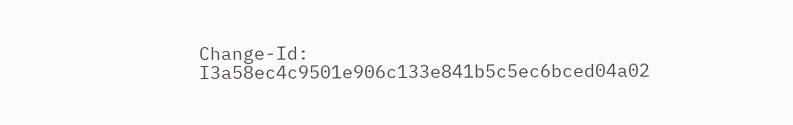Change-Id: I3a58ec4c9501e906c133e841b5c5ec6bced04a02